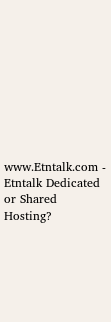www.Etntalk.com - Etntalk Dedicated or Shared Hosting?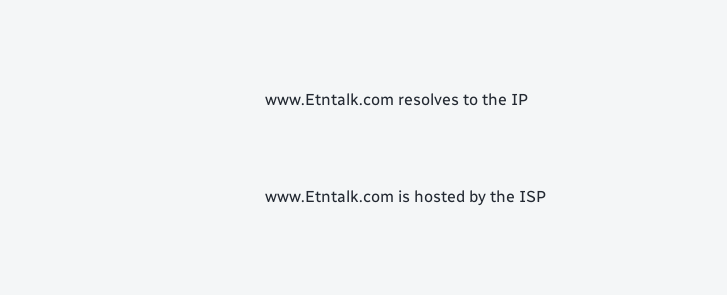www.Etntalk.com resolves to the IP


www.Etntalk.com is hosted by the ISP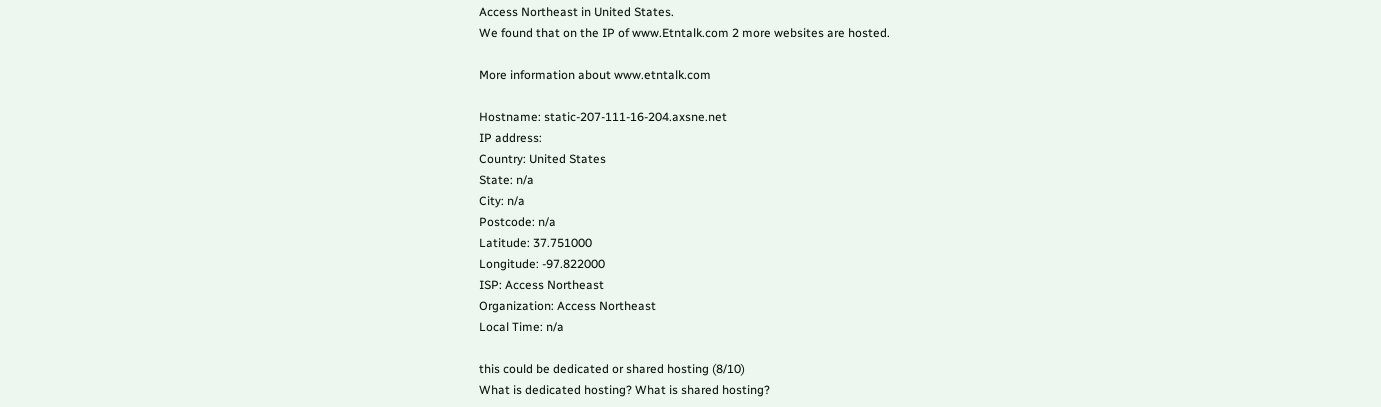Access Northeast in United States.
We found that on the IP of www.Etntalk.com 2 more websites are hosted.

More information about www.etntalk.com

Hostname: static-207-111-16-204.axsne.net
IP address:
Country: United States
State: n/a
City: n/a
Postcode: n/a
Latitude: 37.751000
Longitude: -97.822000
ISP: Access Northeast
Organization: Access Northeast
Local Time: n/a

this could be dedicated or shared hosting (8/10)
What is dedicated hosting? What is shared hosting?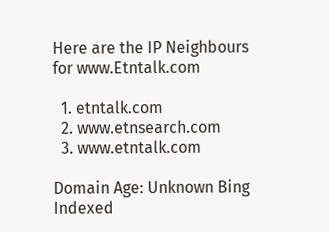Here are the IP Neighbours for www.Etntalk.com

  1. etntalk.com
  2. www.etnsearch.com
  3. www.etntalk.com

Domain Age: Unknown Bing Indexed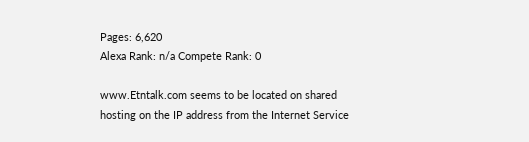Pages: 6,620
Alexa Rank: n/a Compete Rank: 0

www.Etntalk.com seems to be located on shared hosting on the IP address from the Internet Service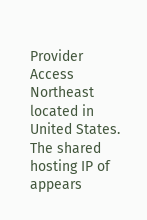Provider Access Northeast located in United States. The shared hosting IP of appears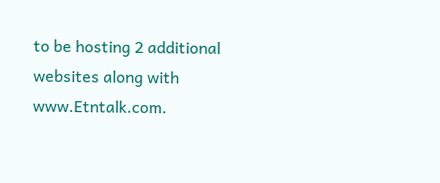to be hosting 2 additional websites along with www.Etntalk.com.